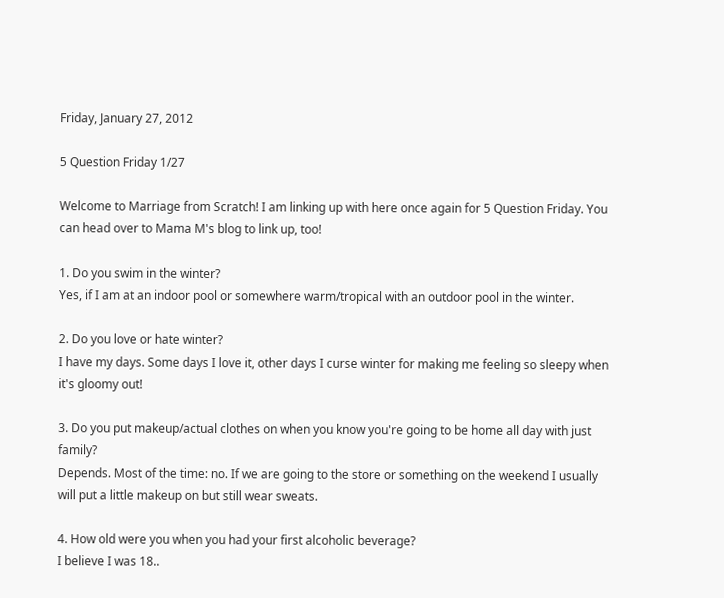Friday, January 27, 2012

5 Question Friday 1/27

Welcome to Marriage from Scratch! I am linking up with here once again for 5 Question Friday. You can head over to Mama M's blog to link up, too!

1. Do you swim in the winter?
Yes, if I am at an indoor pool or somewhere warm/tropical with an outdoor pool in the winter.

2. Do you love or hate winter?
I have my days. Some days I love it, other days I curse winter for making me feeling so sleepy when it's gloomy out!

3. Do you put makeup/actual clothes on when you know you're going to be home all day with just family?
Depends. Most of the time: no. If we are going to the store or something on the weekend I usually will put a little makeup on but still wear sweats.

4. How old were you when you had your first alcoholic beverage?
I believe I was 18..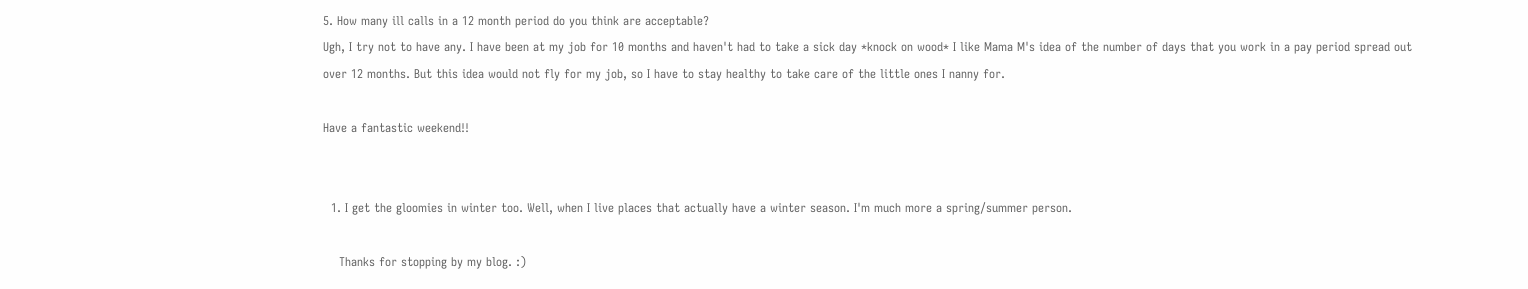5. How many ill calls in a 12 month period do you think are acceptable?
Ugh, I try not to have any. I have been at my job for 10 months and haven't had to take a sick day *knock on wood* I like Mama M's idea of the number of days that you work in a pay period spread out over 12 months. But this idea would not fly for my job, so I have to stay healthy to take care of the little ones I nanny for.

Have a fantastic weekend!!


  1. I get the gloomies in winter too. Well, when I live places that actually have a winter season. I'm much more a spring/summer person.

    Thanks for stopping by my blog. :)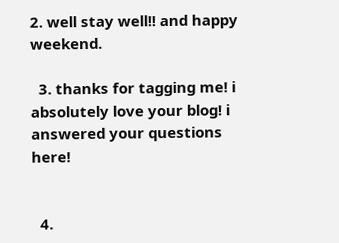2. well stay well!! and happy weekend.

  3. thanks for tagging me! i absolutely love your blog! i answered your questions here!


  4.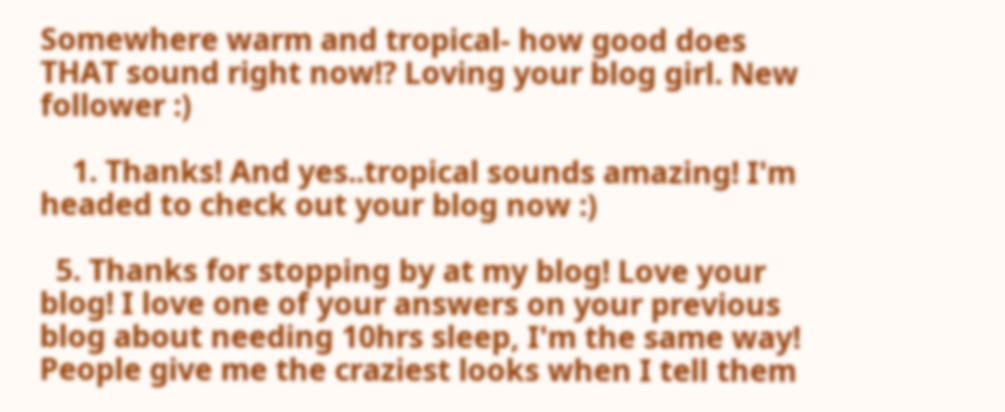Somewhere warm and tropical- how good does THAT sound right now!? Loving your blog girl. New follower :)

    1. Thanks! And yes..tropical sounds amazing! I'm headed to check out your blog now :)

  5. Thanks for stopping by at my blog! Love your blog! I love one of your answers on your previous blog about needing 10hrs sleep, I'm the same way! People give me the craziest looks when I tell them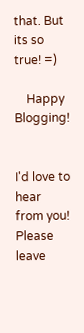that. But its so true! =)

    Happy Blogging!


I'd love to hear from you! Please leave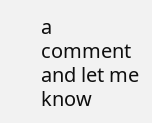a comment and let me know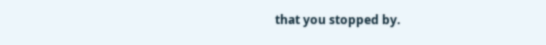that you stopped by.